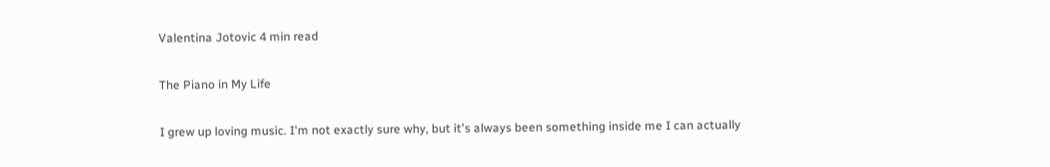Valentina Jotovic 4 min read

The Piano in My Life

I grew up loving music. I'm not exactly sure why, but it's always been something inside me I can actually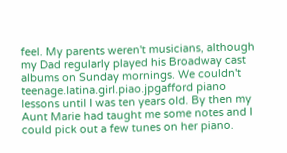feel. My parents weren't musicians, although my Dad regularly played his Broadway cast albums on Sunday mornings. We couldn't teenage.latina.girl.piao.jpgafford piano lessons until I was ten years old. By then my Aunt Marie had taught me some notes and I could pick out a few tunes on her piano.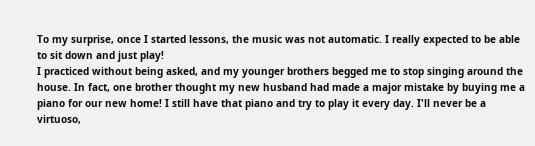To my surprise, once I started lessons, the music was not automatic. I really expected to be able to sit down and just play!
I practiced without being asked, and my younger brothers begged me to stop singing around the house. In fact, one brother thought my new husband had made a major mistake by buying me a piano for our new home! I still have that piano and try to play it every day. I'll never be a virtuoso,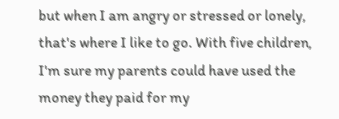but when I am angry or stressed or lonely, that's where I like to go. With five children, I'm sure my parents could have used the money they paid for my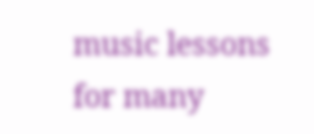music lessons for many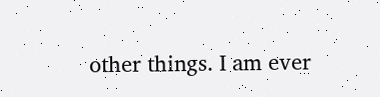other things. I am ever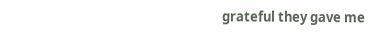grateful they gave me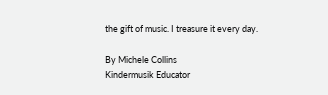the gift of music. I treasure it every day.

By Michele Collins
Kindermusik Educator